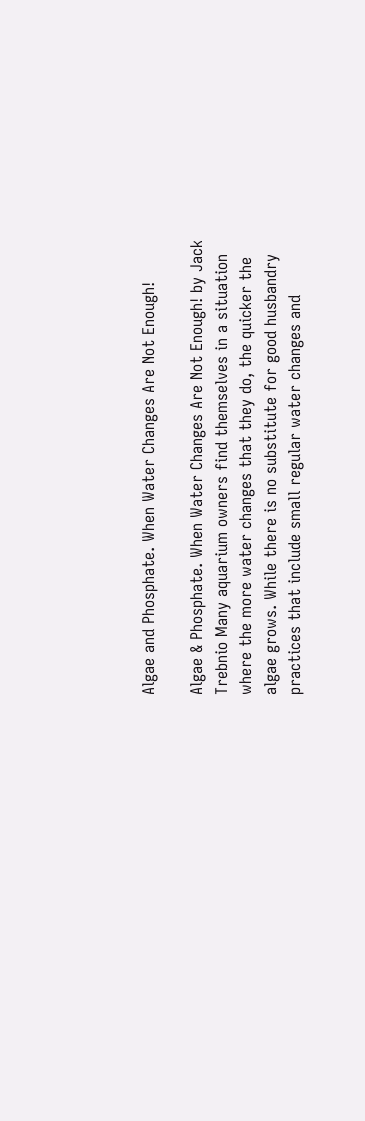Algae and Phosphate. When Water Changes Are Not Enough!

Algae & Phosphate. When Water Changes Are Not Enough! by Jack Trebnio Many aquarium owners find themselves in a situation where the more water changes that they do, the quicker the algae grows. While there is no substitute for good husbandry practices that include small regular water changes and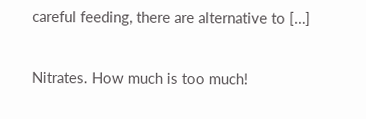careful feeding, there are alternative to […]

Nitrates. How much is too much!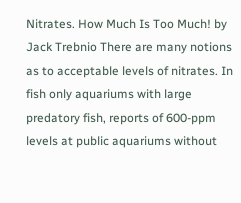Nitrates. How Much Is Too Much! by Jack Trebnio There are many notions as to acceptable levels of nitrates. In fish only aquariums with large predatory fish, reports of 600-ppm levels at public aquariums without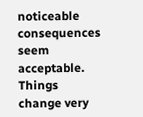noticeable consequences seem acceptable. Things change very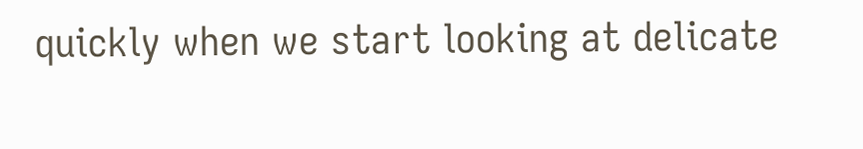quickly when we start looking at delicate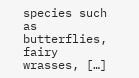species such as butterflies, fairy wrasses, […]